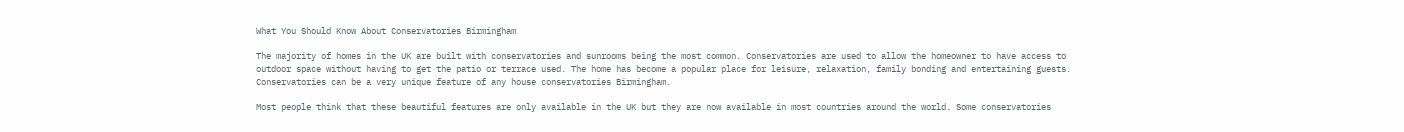What You Should Know About Conservatories Birmingham

The majority of homes in the UK are built with conservatories and sunrooms being the most common. Conservatories are used to allow the homeowner to have access to outdoor space without having to get the patio or terrace used. The home has become a popular place for leisure, relaxation, family bonding and entertaining guests. Conservatories can be a very unique feature of any house conservatories Birmingham.

Most people think that these beautiful features are only available in the UK but they are now available in most countries around the world. Some conservatories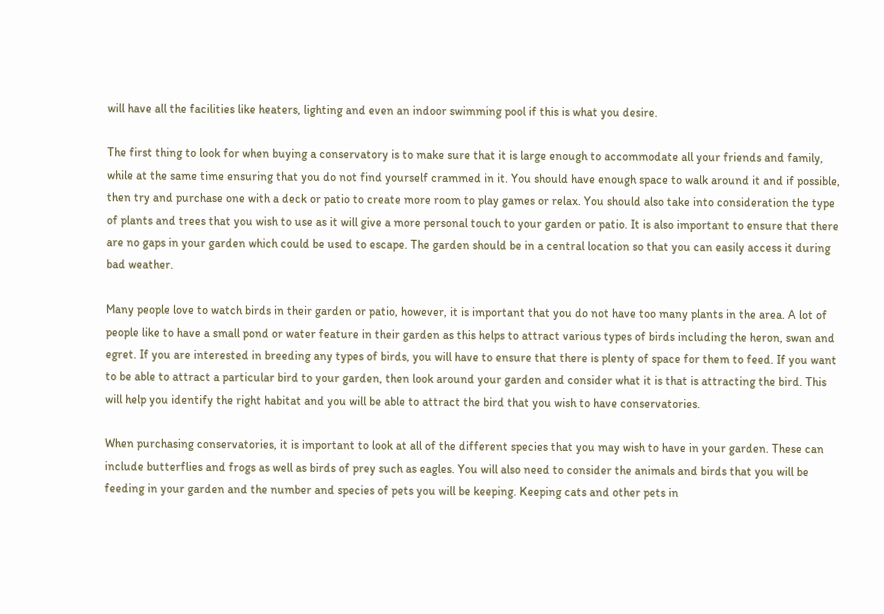will have all the facilities like heaters, lighting and even an indoor swimming pool if this is what you desire.

The first thing to look for when buying a conservatory is to make sure that it is large enough to accommodate all your friends and family, while at the same time ensuring that you do not find yourself crammed in it. You should have enough space to walk around it and if possible, then try and purchase one with a deck or patio to create more room to play games or relax. You should also take into consideration the type of plants and trees that you wish to use as it will give a more personal touch to your garden or patio. It is also important to ensure that there are no gaps in your garden which could be used to escape. The garden should be in a central location so that you can easily access it during bad weather.

Many people love to watch birds in their garden or patio, however, it is important that you do not have too many plants in the area. A lot of people like to have a small pond or water feature in their garden as this helps to attract various types of birds including the heron, swan and egret. If you are interested in breeding any types of birds, you will have to ensure that there is plenty of space for them to feed. If you want to be able to attract a particular bird to your garden, then look around your garden and consider what it is that is attracting the bird. This will help you identify the right habitat and you will be able to attract the bird that you wish to have conservatories.

When purchasing conservatories, it is important to look at all of the different species that you may wish to have in your garden. These can include butterflies and frogs as well as birds of prey such as eagles. You will also need to consider the animals and birds that you will be feeding in your garden and the number and species of pets you will be keeping. Keeping cats and other pets in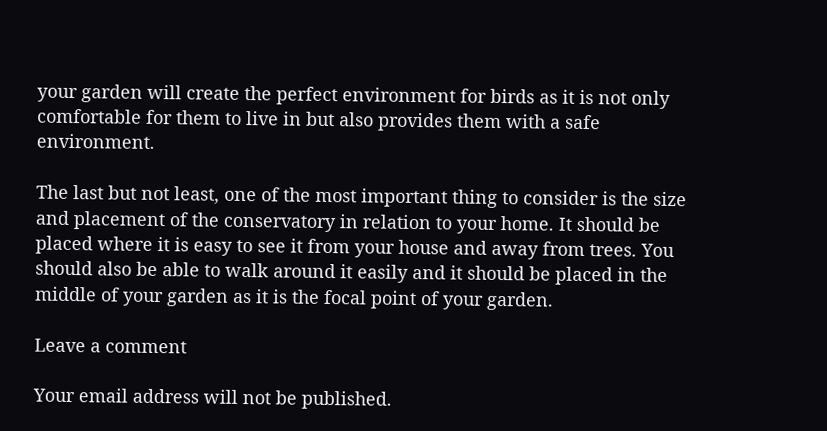your garden will create the perfect environment for birds as it is not only comfortable for them to live in but also provides them with a safe environment.

The last but not least, one of the most important thing to consider is the size and placement of the conservatory in relation to your home. It should be placed where it is easy to see it from your house and away from trees. You should also be able to walk around it easily and it should be placed in the middle of your garden as it is the focal point of your garden.

Leave a comment

Your email address will not be published.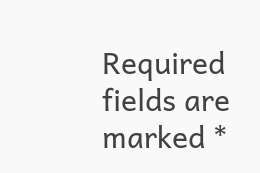Required fields are marked *